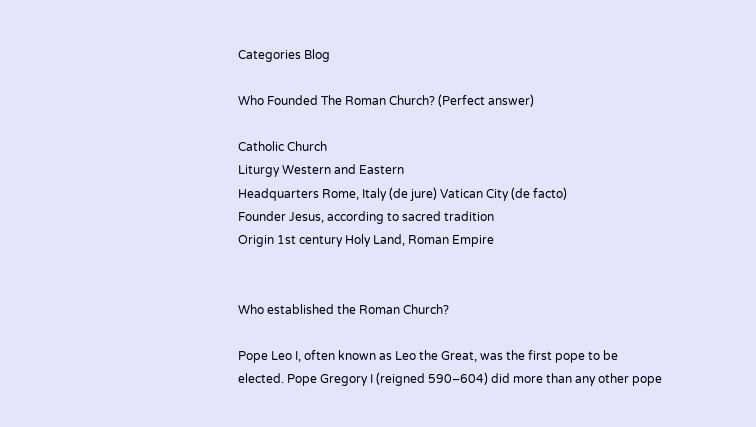Categories Blog

Who Founded The Roman Church? (Perfect answer)

Catholic Church
Liturgy Western and Eastern
Headquarters Rome, Italy (de jure) Vatican City (de facto)
Founder Jesus, according to sacred tradition
Origin 1st century Holy Land, Roman Empire


Who established the Roman Church?

Pope Leo I, often known as Leo the Great, was the first pope to be elected. Pope Gregory I (reigned 590–604) did more than any other pope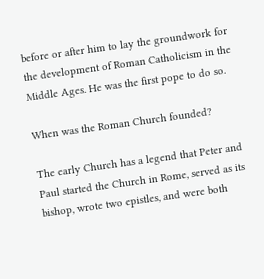before or after him to lay the groundwork for the development of Roman Catholicism in the Middle Ages. He was the first pope to do so.

When was the Roman Church founded?

The early Church has a legend that Peter and Paul started the Church in Rome, served as its bishop, wrote two epistles, and were both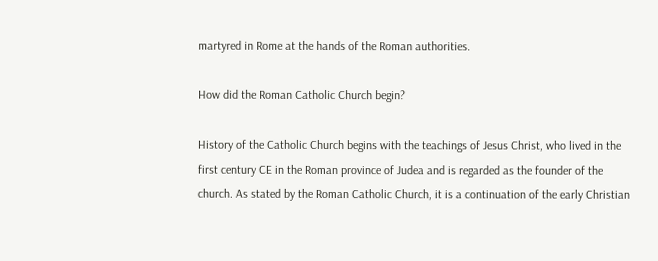martyred in Rome at the hands of the Roman authorities.

How did the Roman Catholic Church begin?

History of the Catholic Church begins with the teachings of Jesus Christ, who lived in the first century CE in the Roman province of Judea and is regarded as the founder of the church. As stated by the Roman Catholic Church, it is a continuation of the early Christian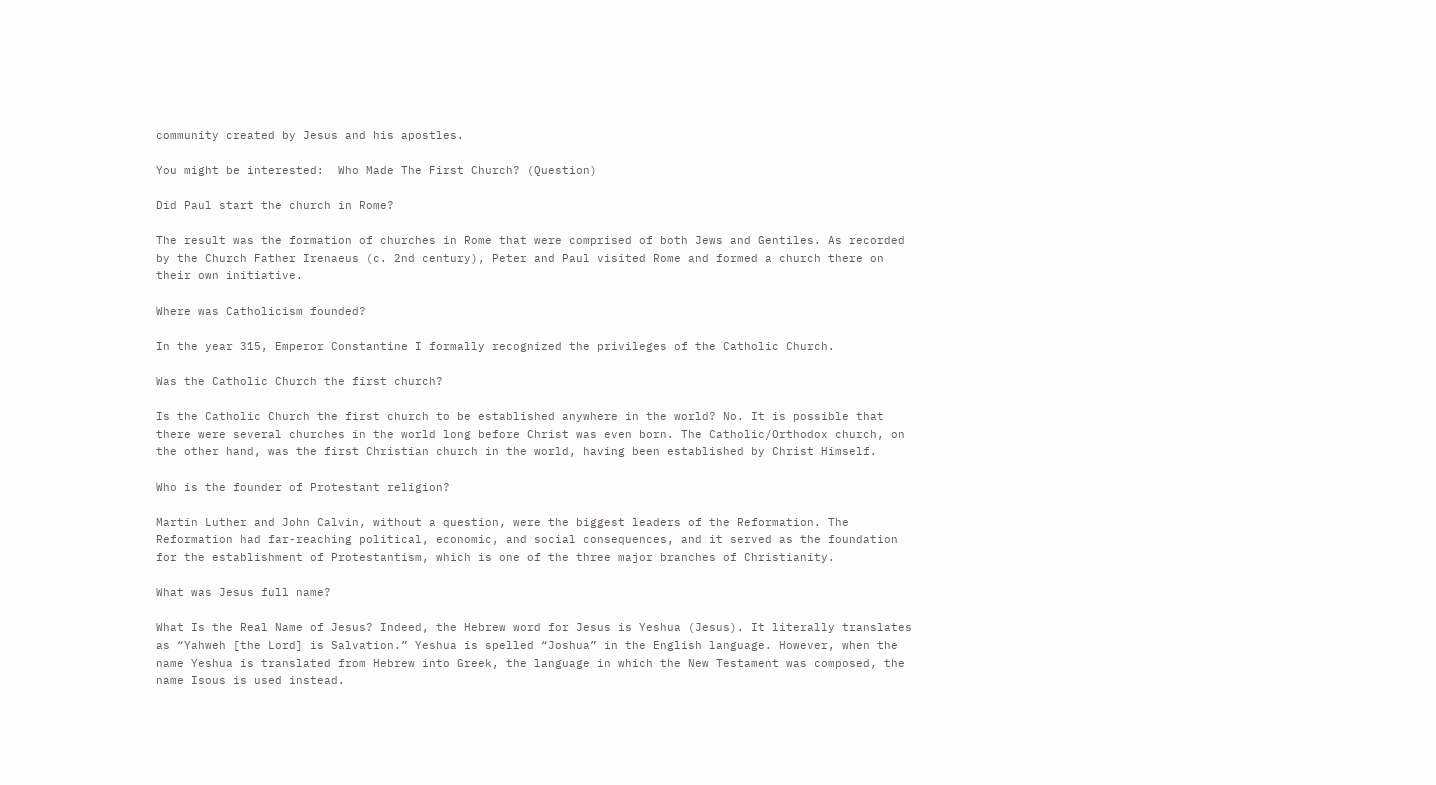community created by Jesus and his apostles.

You might be interested:  Who Made The First Church? (Question)

Did Paul start the church in Rome?

The result was the formation of churches in Rome that were comprised of both Jews and Gentiles. As recorded by the Church Father Irenaeus (c. 2nd century), Peter and Paul visited Rome and formed a church there on their own initiative.

Where was Catholicism founded?

In the year 315, Emperor Constantine I formally recognized the privileges of the Catholic Church.

Was the Catholic Church the first church?

Is the Catholic Church the first church to be established anywhere in the world? No. It is possible that there were several churches in the world long before Christ was even born. The Catholic/Orthodox church, on the other hand, was the first Christian church in the world, having been established by Christ Himself.

Who is the founder of Protestant religion?

Martin Luther and John Calvin, without a question, were the biggest leaders of the Reformation. The Reformation had far-reaching political, economic, and social consequences, and it served as the foundation for the establishment of Protestantism, which is one of the three major branches of Christianity.

What was Jesus full name?

What Is the Real Name of Jesus? Indeed, the Hebrew word for Jesus is Yeshua (Jesus). It literally translates as “Yahweh [the Lord] is Salvation.” Yeshua is spelled “Joshua” in the English language. However, when the name Yeshua is translated from Hebrew into Greek, the language in which the New Testament was composed, the name Isous is used instead.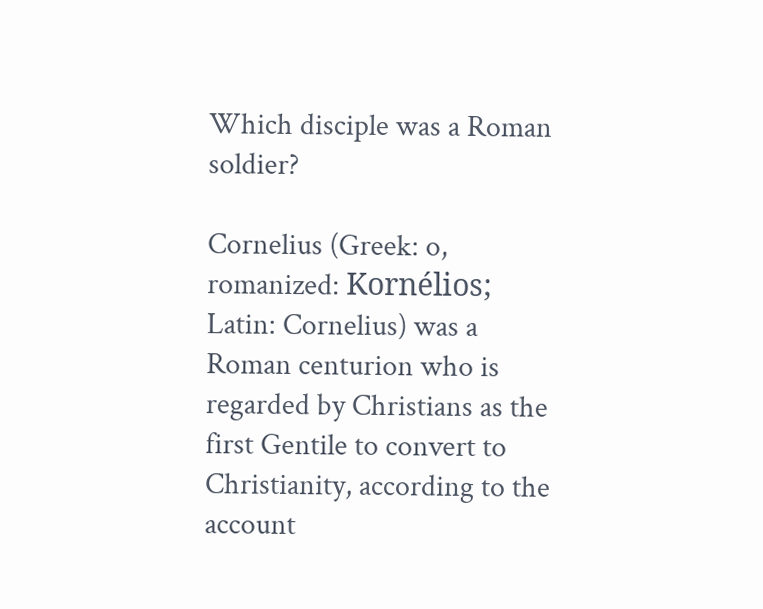Which disciple was a Roman soldier?

Cornelius (Greek: o, romanized: Kornélios; Latin: Cornelius) was a Roman centurion who is regarded by Christians as the first Gentile to convert to Christianity, according to the account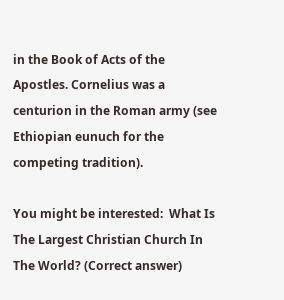in the Book of Acts of the Apostles. Cornelius was a centurion in the Roman army (see Ethiopian eunuch for the competing tradition).

You might be interested:  What Is The Largest Christian Church In The World? (Correct answer)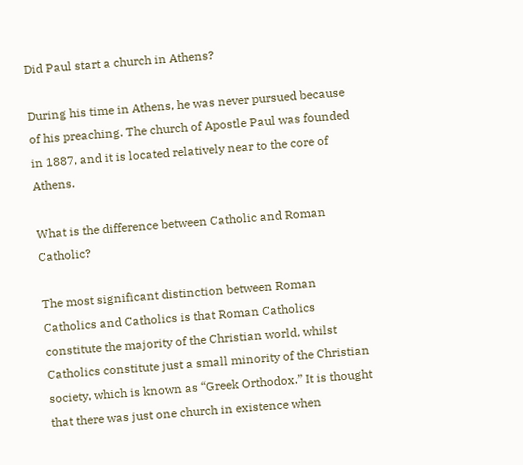Did Paul start a church in Athens?

During his time in Athens, he was never pursued because of his preaching. The church of Apostle Paul was founded in 1887, and it is located relatively near to the core of Athens.

What is the difference between Catholic and Roman Catholic?

The most significant distinction between Roman Catholics and Catholics is that Roman Catholics constitute the majority of the Christian world, whilst Catholics constitute just a small minority of the Christian society, which is known as “Greek Orthodox.” It is thought that there was just one church in existence when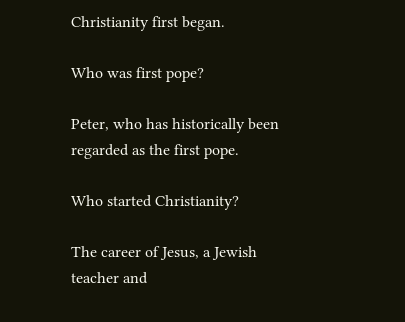Christianity first began.

Who was first pope?

Peter, who has historically been regarded as the first pope.

Who started Christianity?

The career of Jesus, a Jewish teacher and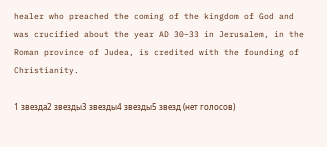healer who preached the coming of the kingdom of God and was crucified about the year AD 30–33 in Jerusalem, in the Roman province of Judea, is credited with the founding of Christianity.

1 звезда2 звезды3 звезды4 звезды5 звезд (нет голосов)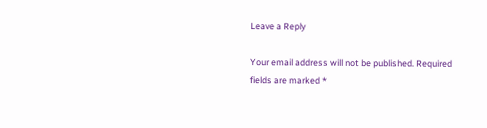Leave a Reply

Your email address will not be published. Required fields are marked *